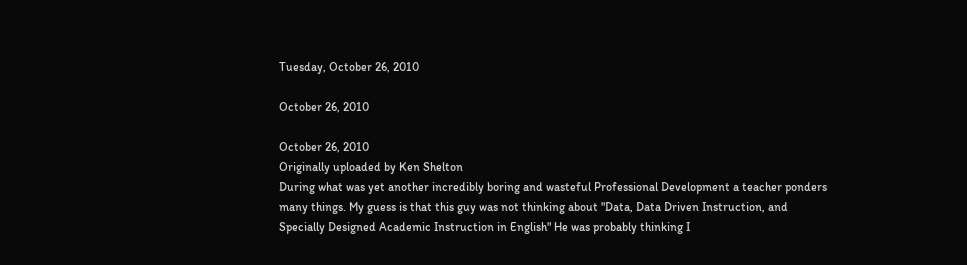Tuesday, October 26, 2010

October 26, 2010

October 26, 2010
Originally uploaded by Ken Shelton
During what was yet another incredibly boring and wasteful Professional Development a teacher ponders many things. My guess is that this guy was not thinking about "Data, Data Driven Instruction, and Specially Designed Academic Instruction in English" He was probably thinking I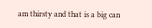am thirsty and that is a big can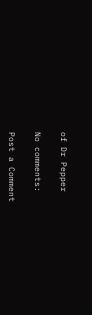of Dr Pepper

No comments:

Post a Comment